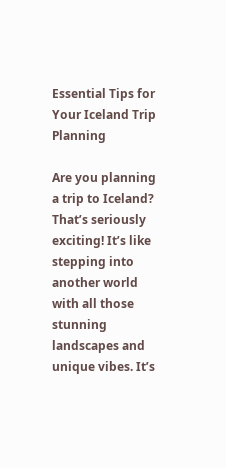Essential Tips for Your Iceland Trip Planning

Are you planning a trip to Iceland? That’s seriously exciting! It’s like stepping into another world with all those stunning landscapes and unique vibes. It’s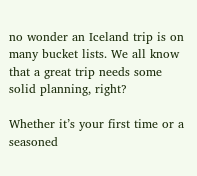no wonder an Iceland trip is on many bucket lists. We all know that a great trip needs some solid planning, right?

Whether it’s your first time or a seasoned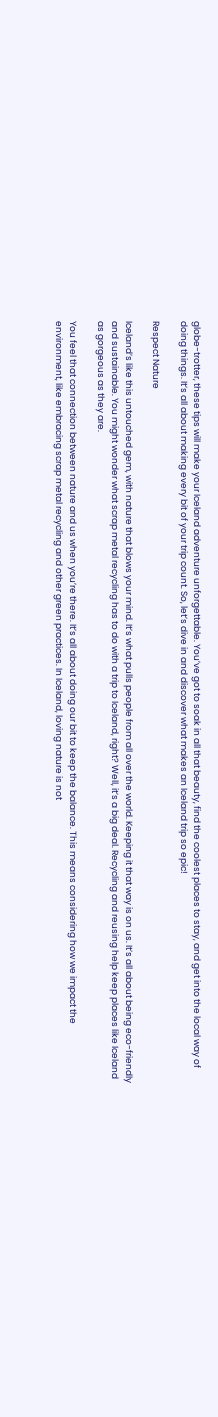globe-trotter, these tips will make your Iceland adventure unforgettable. You’ve got to soak in all that beauty, find the coolest places to stay, and get into the local way of doing things. It’s all about making every bit of your trip count. So, let’s dive in and discover what makes an Iceland trip so epic!

Respect Nature

Iceland’s like this untouched gem, with nature that blows your mind. It’s what pulls people from all over the world. Keeping it that way is on us. It’s all about being eco-friendly and sustainable. You might wonder what scrap metal recycling has to do with a trip to Iceland, right? Well, it’s a big deal. Recycling and reusing help keep places like Iceland as gorgeous as they are.

You feel that connection between nature and us when you’re there. It’s all about doing our bit to keep the balance. This means considering how we impact the environment, like embracing scrap metal recycling and other green practices. In Iceland, loving nature is not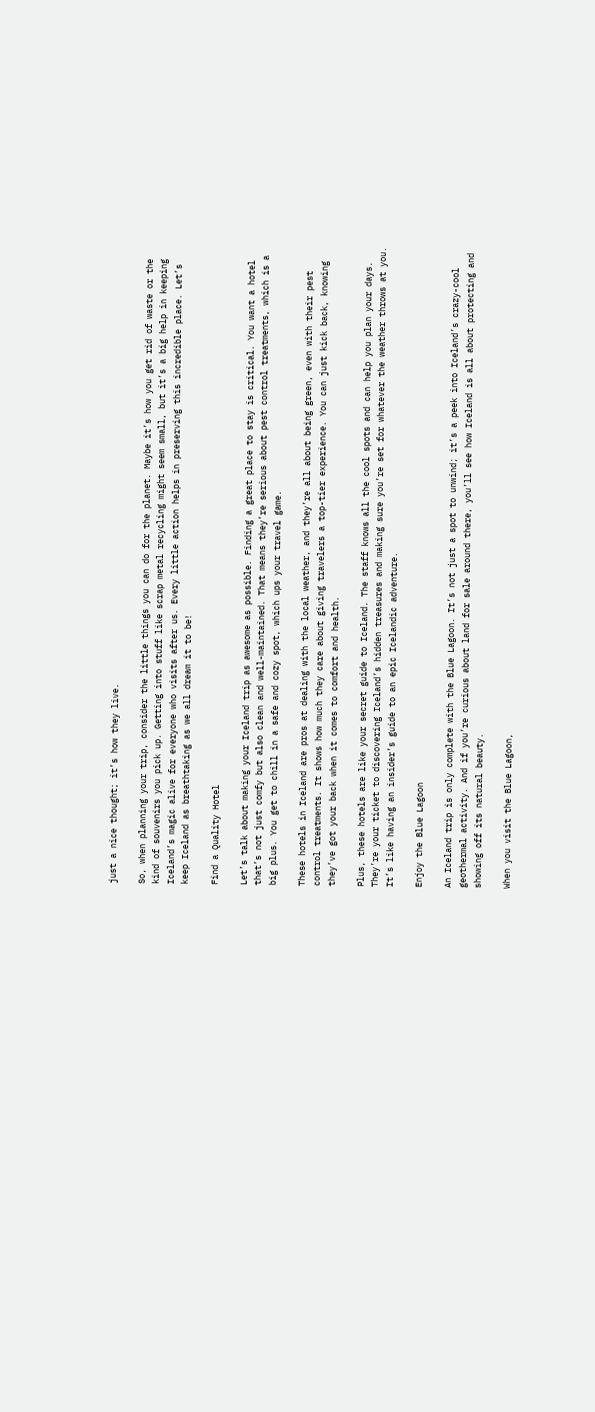just a nice thought; it’s how they live.

So, when planning your trip, consider the little things you can do for the planet. Maybe it’s how you get rid of waste or the kind of souvenirs you pick up. Getting into stuff like scrap metal recycling might seem small, but it’s a big help in keeping Iceland’s magic alive for everyone who visits after us. Every little action helps in preserving this incredible place. Let’s keep Iceland as breathtaking as we all dream it to be!

Find a Quality Hotel

Let’s talk about making your Iceland trip as awesome as possible. Finding a great place to stay is critical. You want a hotel that’s not just comfy but also clean and well-maintained. That means they’re serious about pest control treatments, which is a big plus. You get to chill in a safe and cozy spot, which ups your travel game.

These hotels in Iceland are pros at dealing with the local weather, and they’re all about being green, even with their pest control treatments. It shows how much they care about giving travelers a top-tier experience. You can just kick back, knowing they’ve got your back when it comes to comfort and health.

Plus, these hotels are like your secret guide to Iceland. The staff knows all the cool spots and can help you plan your days. They’re your ticket to discovering Iceland’s hidden treasures and making sure you’re set for whatever the weather throws at you. It’s like having an insider’s guide to an epic Icelandic adventure.

Enjoy the Blue Lagoon

An Iceland trip is only complete with the Blue Lagoon. It’s not just a spot to unwind; it’s a peek into Iceland’s crazy-cool geothermal activity. And if you’re curious about land for sale around there, you’ll see how Iceland is all about protecting and showing off its natural beauty.

When you visit the Blue Lagoon,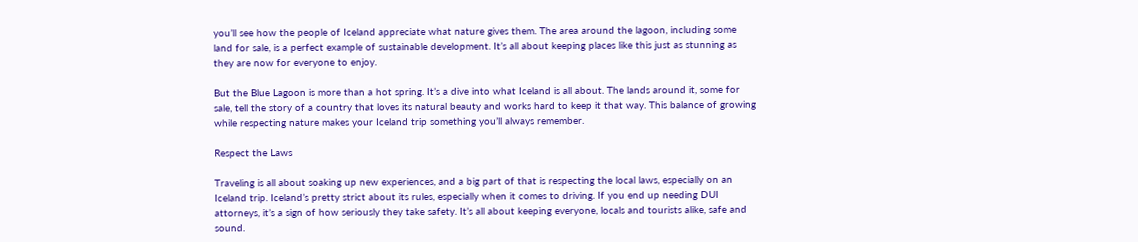you’ll see how the people of Iceland appreciate what nature gives them. The area around the lagoon, including some land for sale, is a perfect example of sustainable development. It’s all about keeping places like this just as stunning as they are now for everyone to enjoy.

But the Blue Lagoon is more than a hot spring. It’s a dive into what Iceland is all about. The lands around it, some for sale, tell the story of a country that loves its natural beauty and works hard to keep it that way. This balance of growing while respecting nature makes your Iceland trip something you’ll always remember.

Respect the Laws

Traveling is all about soaking up new experiences, and a big part of that is respecting the local laws, especially on an Iceland trip. Iceland’s pretty strict about its rules, especially when it comes to driving. If you end up needing DUI attorneys, it’s a sign of how seriously they take safety. It’s all about keeping everyone, locals and tourists alike, safe and sound.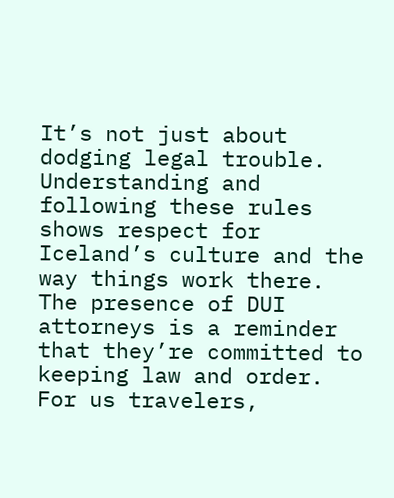It’s not just about dodging legal trouble. Understanding and following these rules shows respect for Iceland’s culture and the way things work there. The presence of DUI attorneys is a reminder that they’re committed to keeping law and order. For us travelers,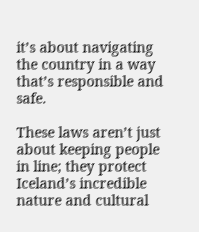it’s about navigating the country in a way that’s responsible and safe.

These laws aren’t just about keeping people in line; they protect Iceland’s incredible nature and cultural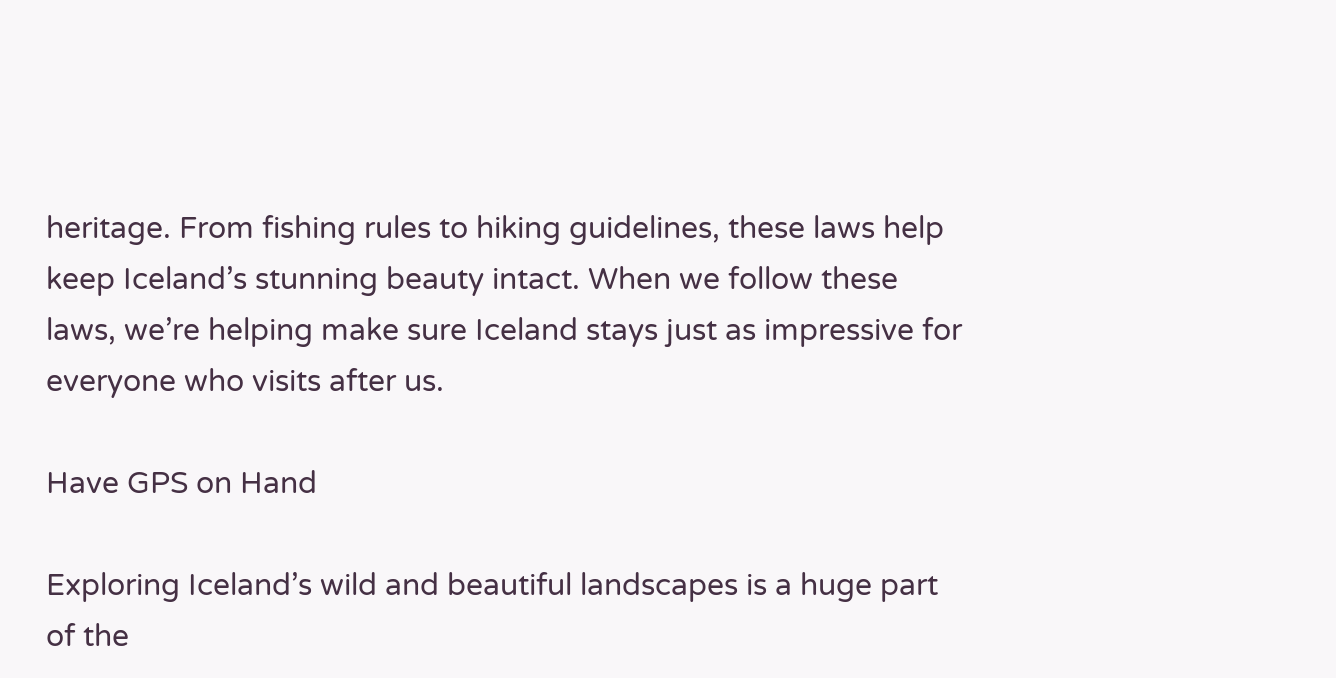heritage. From fishing rules to hiking guidelines, these laws help keep Iceland’s stunning beauty intact. When we follow these laws, we’re helping make sure Iceland stays just as impressive for everyone who visits after us.

Have GPS on Hand

Exploring Iceland’s wild and beautiful landscapes is a huge part of the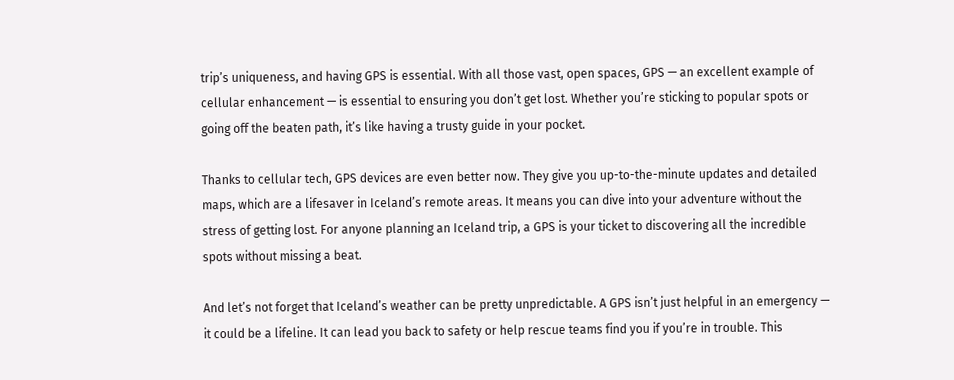trip’s uniqueness, and having GPS is essential. With all those vast, open spaces, GPS — an excellent example of cellular enhancement — is essential to ensuring you don’t get lost. Whether you’re sticking to popular spots or going off the beaten path, it’s like having a trusty guide in your pocket.

Thanks to cellular tech, GPS devices are even better now. They give you up-to-the-minute updates and detailed maps, which are a lifesaver in Iceland’s remote areas. It means you can dive into your adventure without the stress of getting lost. For anyone planning an Iceland trip, a GPS is your ticket to discovering all the incredible spots without missing a beat.

And let’s not forget that Iceland’s weather can be pretty unpredictable. A GPS isn’t just helpful in an emergency — it could be a lifeline. It can lead you back to safety or help rescue teams find you if you’re in trouble. This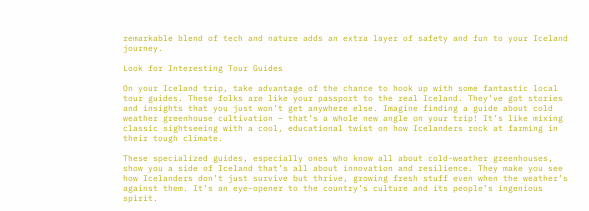remarkable blend of tech and nature adds an extra layer of safety and fun to your Iceland journey.

Look for Interesting Tour Guides

On your Iceland trip, take advantage of the chance to hook up with some fantastic local tour guides. These folks are like your passport to the real Iceland. They’ve got stories and insights that you just won’t get anywhere else. Imagine finding a guide about cold weather greenhouse cultivation – that’s a whole new angle on your trip! It’s like mixing classic sightseeing with a cool, educational twist on how Icelanders rock at farming in their tough climate.

These specialized guides, especially ones who know all about cold-weather greenhouses, show you a side of Iceland that’s all about innovation and resilience. They make you see how Icelanders don’t just survive but thrive, growing fresh stuff even when the weather’s against them. It’s an eye-opener to the country’s culture and its people’s ingenious spirit.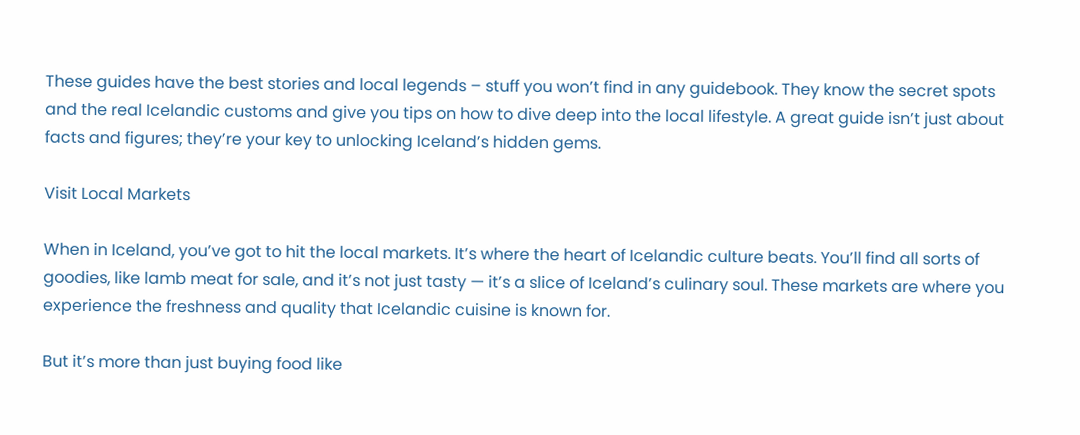These guides have the best stories and local legends – stuff you won’t find in any guidebook. They know the secret spots and the real Icelandic customs and give you tips on how to dive deep into the local lifestyle. A great guide isn’t just about facts and figures; they’re your key to unlocking Iceland’s hidden gems.

Visit Local Markets

When in Iceland, you’ve got to hit the local markets. It’s where the heart of Icelandic culture beats. You’ll find all sorts of goodies, like lamb meat for sale, and it’s not just tasty — it’s a slice of Iceland’s culinary soul. These markets are where you experience the freshness and quality that Icelandic cuisine is known for.

But it’s more than just buying food like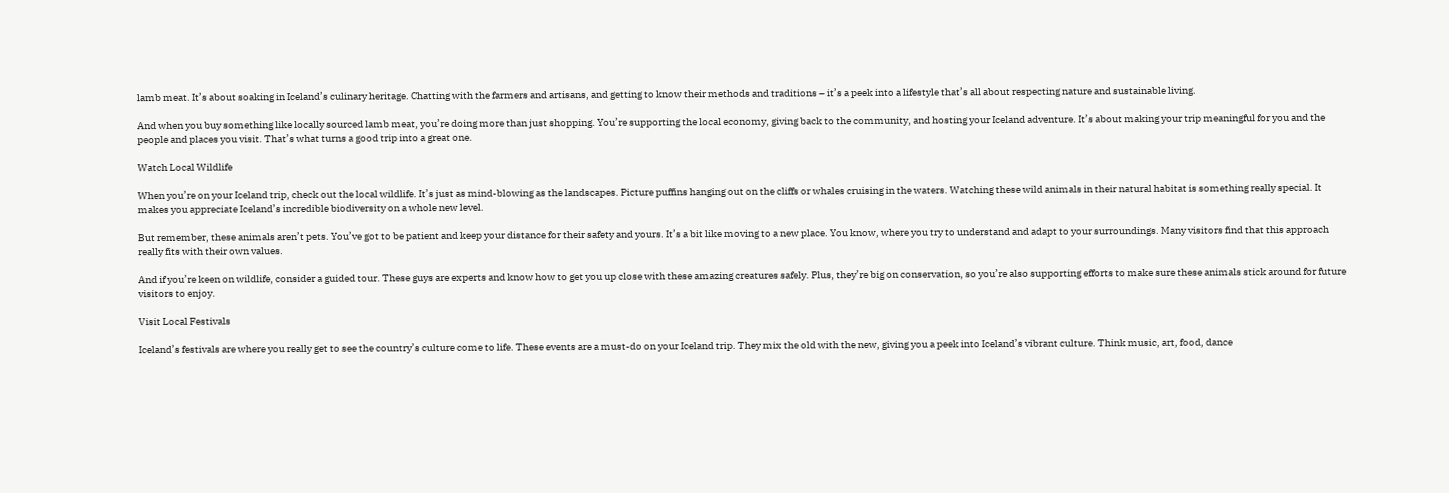lamb meat. It’s about soaking in Iceland’s culinary heritage. Chatting with the farmers and artisans, and getting to know their methods and traditions – it’s a peek into a lifestyle that’s all about respecting nature and sustainable living.

And when you buy something like locally sourced lamb meat, you’re doing more than just shopping. You’re supporting the local economy, giving back to the community, and hosting your Iceland adventure. It’s about making your trip meaningful for you and the people and places you visit. That’s what turns a good trip into a great one.

Watch Local Wildlife

When you’re on your Iceland trip, check out the local wildlife. It’s just as mind-blowing as the landscapes. Picture puffins hanging out on the cliffs or whales cruising in the waters. Watching these wild animals in their natural habitat is something really special. It makes you appreciate Iceland’s incredible biodiversity on a whole new level.

But remember, these animals aren’t pets. You’ve got to be patient and keep your distance for their safety and yours. It’s a bit like moving to a new place. You know, where you try to understand and adapt to your surroundings. Many visitors find that this approach really fits with their own values.

And if you’re keen on wildlife, consider a guided tour. These guys are experts and know how to get you up close with these amazing creatures safely. Plus, they’re big on conservation, so you’re also supporting efforts to make sure these animals stick around for future visitors to enjoy.

Visit Local Festivals

Iceland’s festivals are where you really get to see the country’s culture come to life. These events are a must-do on your Iceland trip. They mix the old with the new, giving you a peek into Iceland’s vibrant culture. Think music, art, food, dance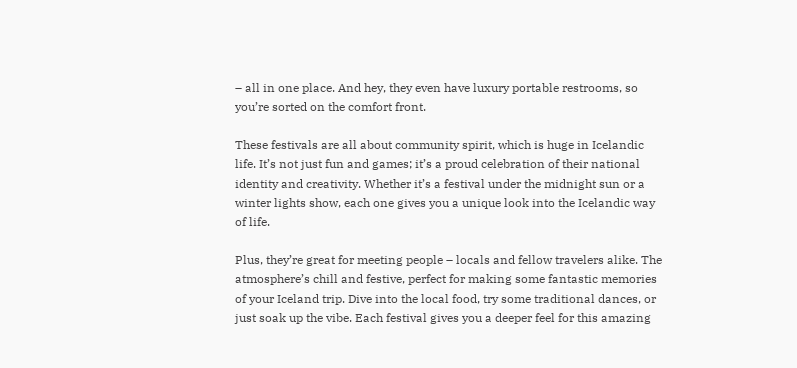– all in one place. And hey, they even have luxury portable restrooms, so you’re sorted on the comfort front.

These festivals are all about community spirit, which is huge in Icelandic life. It’s not just fun and games; it’s a proud celebration of their national identity and creativity. Whether it’s a festival under the midnight sun or a winter lights show, each one gives you a unique look into the Icelandic way of life.

Plus, they’re great for meeting people – locals and fellow travelers alike. The atmosphere’s chill and festive, perfect for making some fantastic memories of your Iceland trip. Dive into the local food, try some traditional dances, or just soak up the vibe. Each festival gives you a deeper feel for this amazing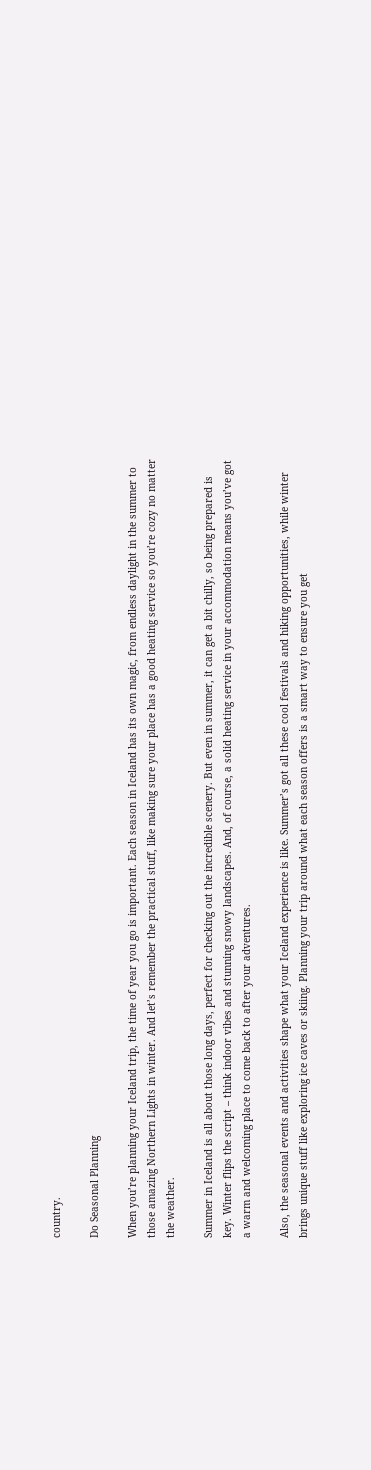country.

Do Seasonal Planning

When you’re planning your Iceland trip, the time of year you go is important. Each season in Iceland has its own magic, from endless daylight in the summer to those amazing Northern Lights in winter. And let’s remember the practical stuff, like making sure your place has a good heating service so you’re cozy no matter the weather.

Summer in Iceland is all about those long days, perfect for checking out the incredible scenery. But even in summer, it can get a bit chilly, so being prepared is key. Winter flips the script – think indoor vibes and stunning snowy landscapes. And, of course, a solid heating service in your accommodation means you’ve got a warm and welcoming place to come back to after your adventures.

Also, the seasonal events and activities shape what your Iceland experience is like. Summer’s got all these cool festivals and hiking opportunities, while winter brings unique stuff like exploring ice caves or skiing. Planning your trip around what each season offers is a smart way to ensure you get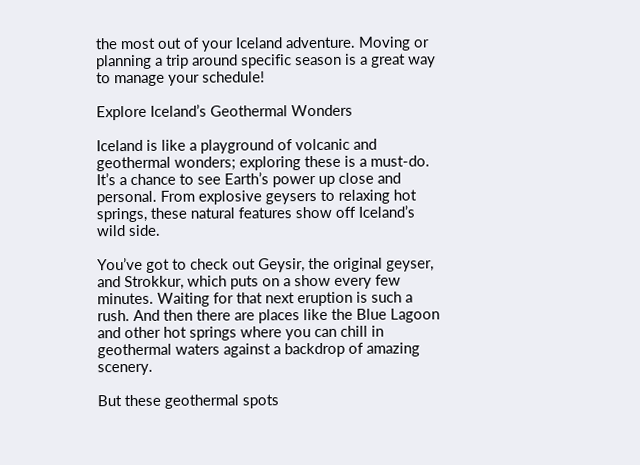the most out of your Iceland adventure. Moving or planning a trip around specific season is a great way to manage your schedule!

Explore Iceland’s Geothermal Wonders

Iceland is like a playground of volcanic and geothermal wonders; exploring these is a must-do. It’s a chance to see Earth’s power up close and personal. From explosive geysers to relaxing hot springs, these natural features show off Iceland’s wild side.

You’ve got to check out Geysir, the original geyser, and Strokkur, which puts on a show every few minutes. Waiting for that next eruption is such a rush. And then there are places like the Blue Lagoon and other hot springs where you can chill in geothermal waters against a backdrop of amazing scenery.

But these geothermal spots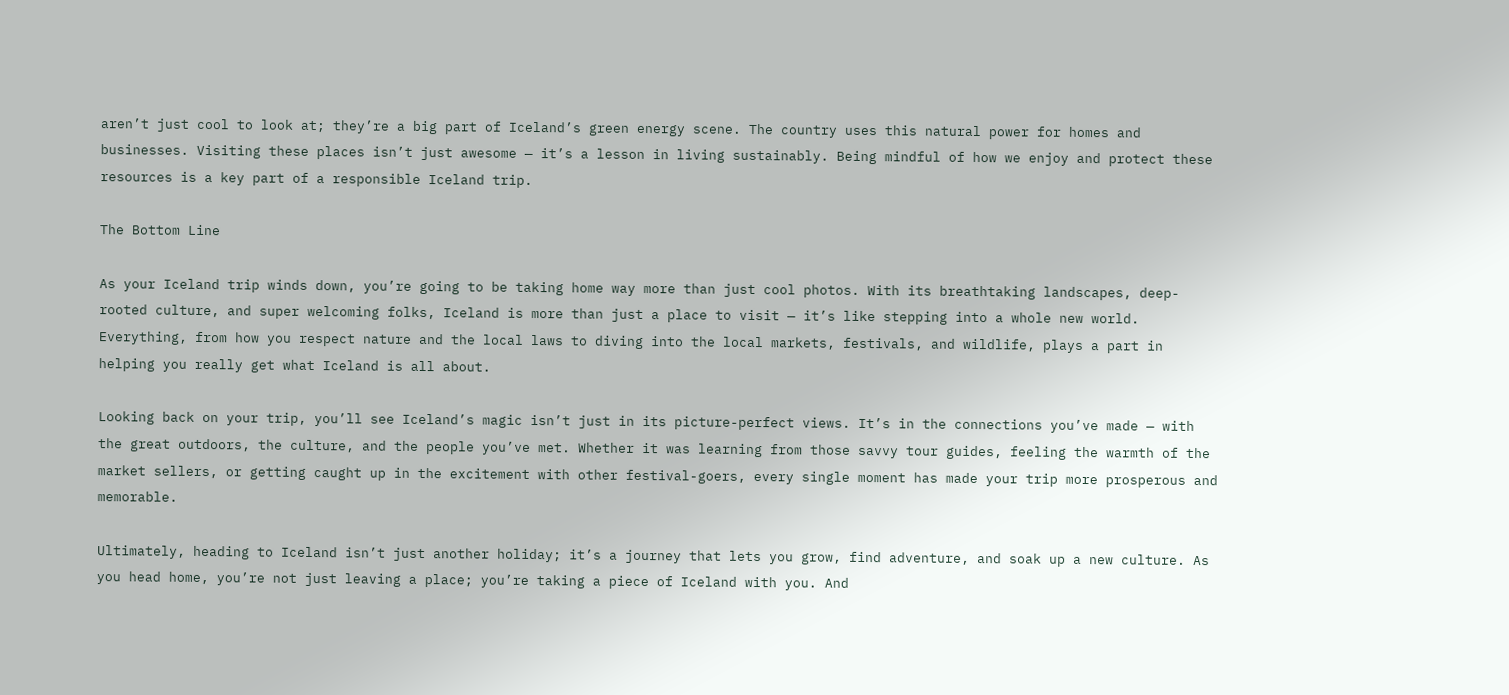aren’t just cool to look at; they’re a big part of Iceland’s green energy scene. The country uses this natural power for homes and businesses. Visiting these places isn’t just awesome — it’s a lesson in living sustainably. Being mindful of how we enjoy and protect these resources is a key part of a responsible Iceland trip.

The Bottom Line

As your Iceland trip winds down, you’re going to be taking home way more than just cool photos. With its breathtaking landscapes, deep-rooted culture, and super welcoming folks, Iceland is more than just a place to visit — it’s like stepping into a whole new world. Everything, from how you respect nature and the local laws to diving into the local markets, festivals, and wildlife, plays a part in helping you really get what Iceland is all about.

Looking back on your trip, you’ll see Iceland’s magic isn’t just in its picture-perfect views. It’s in the connections you’ve made — with the great outdoors, the culture, and the people you’ve met. Whether it was learning from those savvy tour guides, feeling the warmth of the market sellers, or getting caught up in the excitement with other festival-goers, every single moment has made your trip more prosperous and memorable.

Ultimately, heading to Iceland isn’t just another holiday; it’s a journey that lets you grow, find adventure, and soak up a new culture. As you head home, you’re not just leaving a place; you’re taking a piece of Iceland with you. And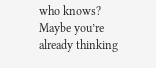who knows? Maybe you’re already thinking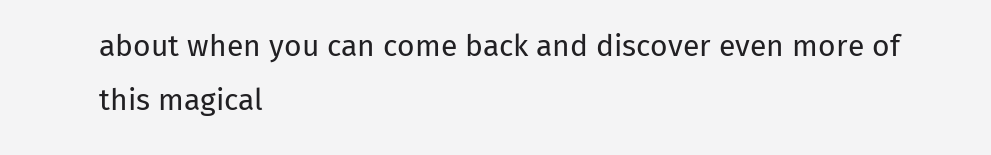about when you can come back and discover even more of this magical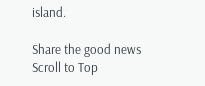island.

Share the good news
Scroll to Top